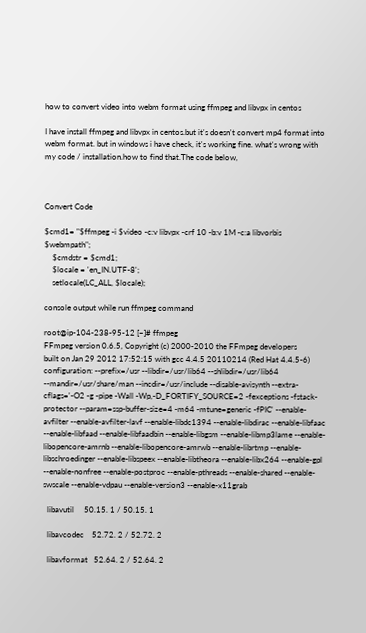how to convert video into webm format using ffmpeg and libvpx in centos

I have install ffmpeg and libvpx in centos.but it's doesn't convert mp4 format into webm format. but in windows i have check, it's working fine. what's wrong with my code / installation.how to find that.The code below,



Convert Code

$cmd1= "$ffmpeg -i $video -c:v libvpx -crf 10 -b:v 1M -c:a libvorbis $webmpath";
    $cmdstr = $cmd1;
    $locale = 'en_IN.UTF-8';
    setlocale(LC_ALL, $locale);

console output while run ffmpeg command

root@ip-104-238-95-12 [~]# ffmpeg
FFmpeg version 0.6.5, Copyright (c) 2000-2010 the FFmpeg developers
built on Jan 29 2012 17:52:15 with gcc 4.4.5 20110214 (Red Hat 4.4.5-6)
configuration: --prefix=/usr --libdir=/usr/lib64 --shlibdir=/usr/lib64 --mandir=/usr/share/man --incdir=/usr/include --disable-avisynth --extra-cflags='-O2 -g -pipe -Wall -Wp,-D_FORTIFY_SOURCE=2 -fexceptions -fstack-protector --param=ssp-buffer-size=4 -m64 -mtune=generic -fPIC' --enable-avfilter --enable-avfilter-lavf --enable-libdc1394 --enable-libdirac --enable-libfaac --enable-libfaad --enable-libfaadbin --enable-libgsm --enable-libmp3lame --enable-libopencore-amrnb --enable-libopencore-amrwb --enable-librtmp --enable-libschroedinger --enable-libspeex --enable-libtheora --enable-libx264 --enable-gpl --enable-nonfree --enable-postproc --enable-pthreads --enable-shared --enable-swscale --enable-vdpau --enable-version3 --enable-x11grab

  libavutil     50.15. 1 / 50.15. 1

  libavcodec    52.72. 2 / 52.72. 2

  libavformat   52.64. 2 / 52.64. 2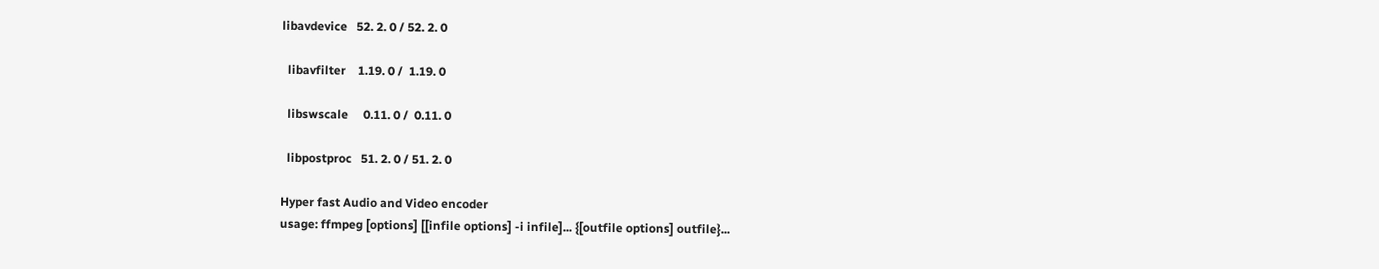libavdevice   52. 2. 0 / 52. 2. 0

  libavfilter    1.19. 0 /  1.19. 0

  libswscale     0.11. 0 /  0.11. 0

  libpostproc   51. 2. 0 / 51. 2. 0

Hyper fast Audio and Video encoder
usage: ffmpeg [options] [[infile options] -i infile]... {[outfile options] outfile}...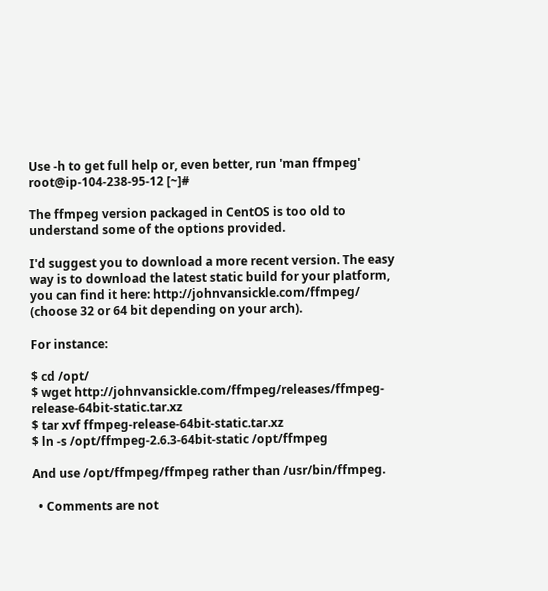Use -h to get full help or, even better, run 'man ffmpeg'
root@ip-104-238-95-12 [~]#

The ffmpeg version packaged in CentOS is too old to understand some of the options provided.

I'd suggest you to download a more recent version. The easy way is to download the latest static build for your platform, you can find it here: http://johnvansickle.com/ffmpeg/ (choose 32 or 64 bit depending on your arch).

For instance:

$ cd /opt/
$ wget http://johnvansickle.com/ffmpeg/releases/ffmpeg-release-64bit-static.tar.xz
$ tar xvf ffmpeg-release-64bit-static.tar.xz
$ ln -s /opt/ffmpeg-2.6.3-64bit-static /opt/ffmpeg

And use /opt/ffmpeg/ffmpeg rather than /usr/bin/ffmpeg.

  • Comments are not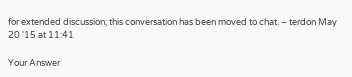for extended discussion; this conversation has been moved to chat. – terdon May 20 '15 at 11:41

Your Answer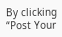By clicking “Post Your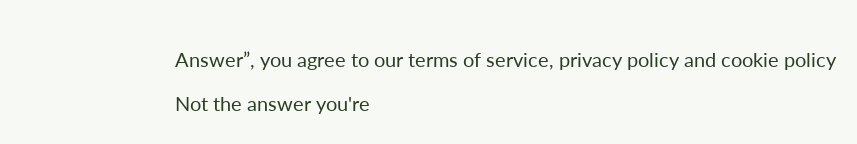Answer”, you agree to our terms of service, privacy policy and cookie policy

Not the answer you're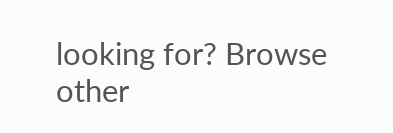looking for? Browse other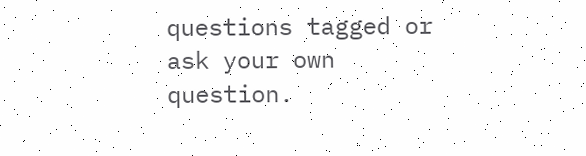questions tagged or ask your own question.